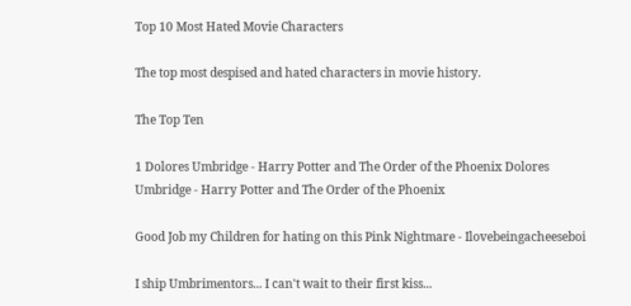Top 10 Most Hated Movie Characters

The top most despised and hated characters in movie history.

The Top Ten

1 Dolores Umbridge - Harry Potter and The Order of the Phoenix Dolores Umbridge - Harry Potter and The Order of the Phoenix

Good Job my Children for hating on this Pink Nightmare - Ilovebeingacheeseboi

I ship Umbrimentors... I can't wait to their first kiss...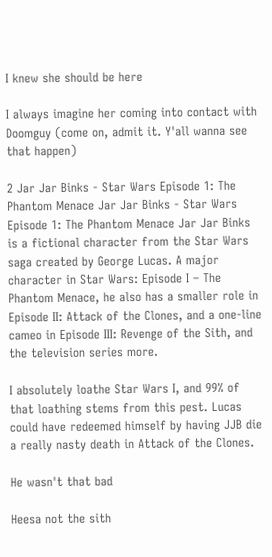I knew she should be here

I always imagine her coming into contact with Doomguy (come on, admit it. Y'all wanna see that happen)

2 Jar Jar Binks - Star Wars Episode 1: The Phantom Menace Jar Jar Binks - Star Wars Episode 1: The Phantom Menace Jar Jar Binks is a fictional character from the Star Wars saga created by George Lucas. A major character in Star Wars: Episode I – The Phantom Menace, he also has a smaller role in Episode II: Attack of the Clones, and a one-line cameo in Episode III: Revenge of the Sith, and the television series more.

I absolutely loathe Star Wars I, and 99% of that loathing stems from this pest. Lucas could have redeemed himself by having JJB die a really nasty death in Attack of the Clones.

He wasn't that bad

Heesa not the sith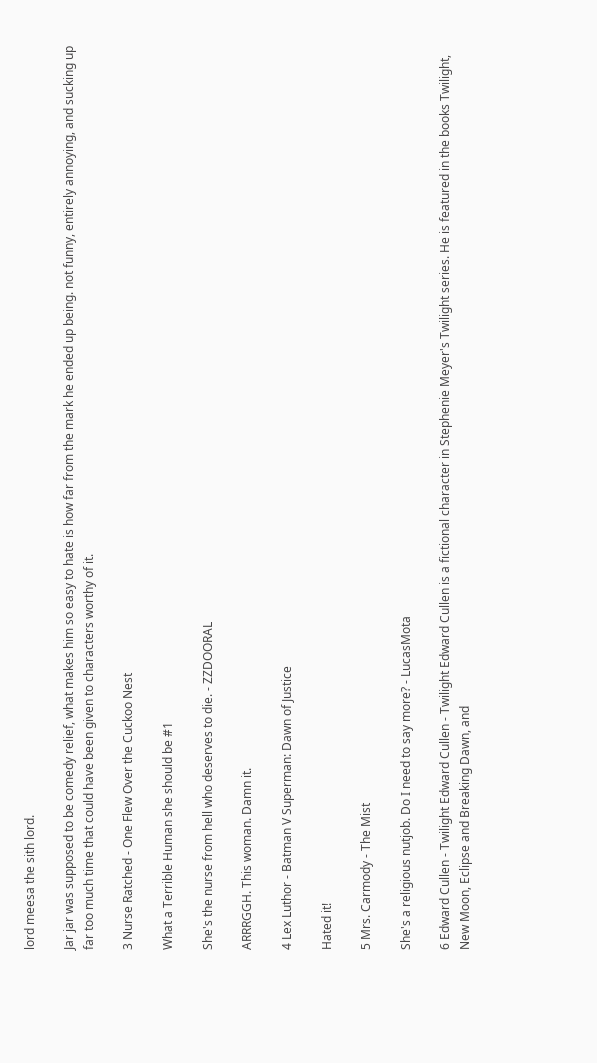lord meesa the sith lord.

Jar jar was supposed to be comedy relief, what makes him so easy to hate is how far from the mark he ended up being. not funny, entirely annoying, and sucking up far too much time that could have been given to characters worthy of it.

3 Nurse Ratched - One Flew Over the Cuckoo Nest

What a Terrible Human she should be #1

She's the nurse from hell who deserves to die. - ZZDOORAL

ARRRGGH. This woman. Damn it.

4 Lex Luthor - Batman V Superman: Dawn of Justice

Hated it!

5 Mrs. Carmody - The Mist

She's a religious nutjob. Do I need to say more? - LucasMota

6 Edward Cullen - Twilight Edward Cullen - Twilight Edward Cullen is a fictional character in Stephenie Meyer's Twilight series. He is featured in the books Twilight, New Moon, Eclipse and Breaking Dawn, and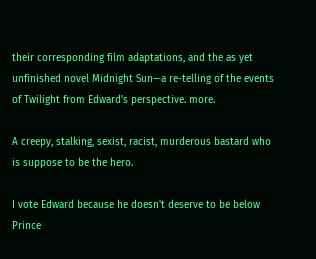their corresponding film adaptations, and the as yet unfinished novel Midnight Sun—a re-telling of the events of Twilight from Edward's perspective. more.

A creepy, stalking, sexist, racist, murderous bastard who is suppose to be the hero.

I vote Edward because he doesn't deserve to be below Prince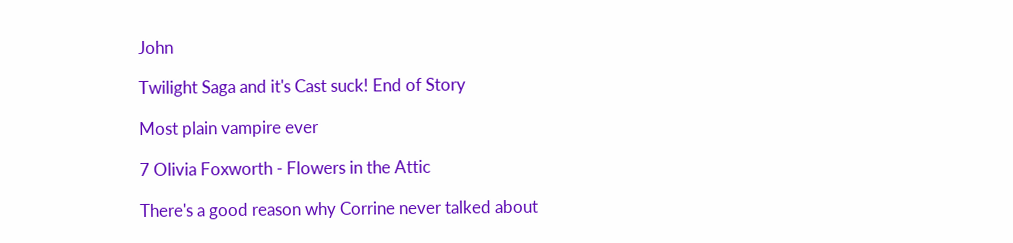John

Twilight Saga and it's Cast suck! End of Story

Most plain vampire ever

7 Olivia Foxworth - Flowers in the Attic

There's a good reason why Corrine never talked about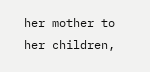her mother to her children,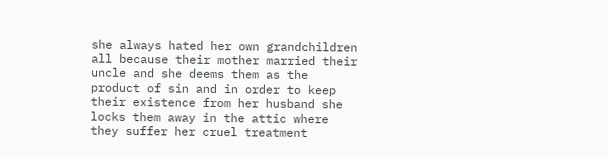she always hated her own grandchildren all because their mother married their uncle and she deems them as the product of sin and in order to keep their existence from her husband she locks them away in the attic where they suffer her cruel treatment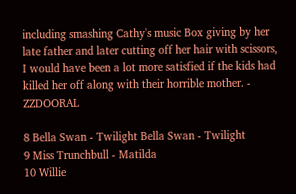including smashing Cathy's music Box giving by her late father and later cutting off her hair with scissors, I would have been a lot more satisfied if the kids had killed her off along with their horrible mother. - ZZDOORAL

8 Bella Swan - Twilight Bella Swan - Twilight
9 Miss Trunchbull - Matilda
10 Willie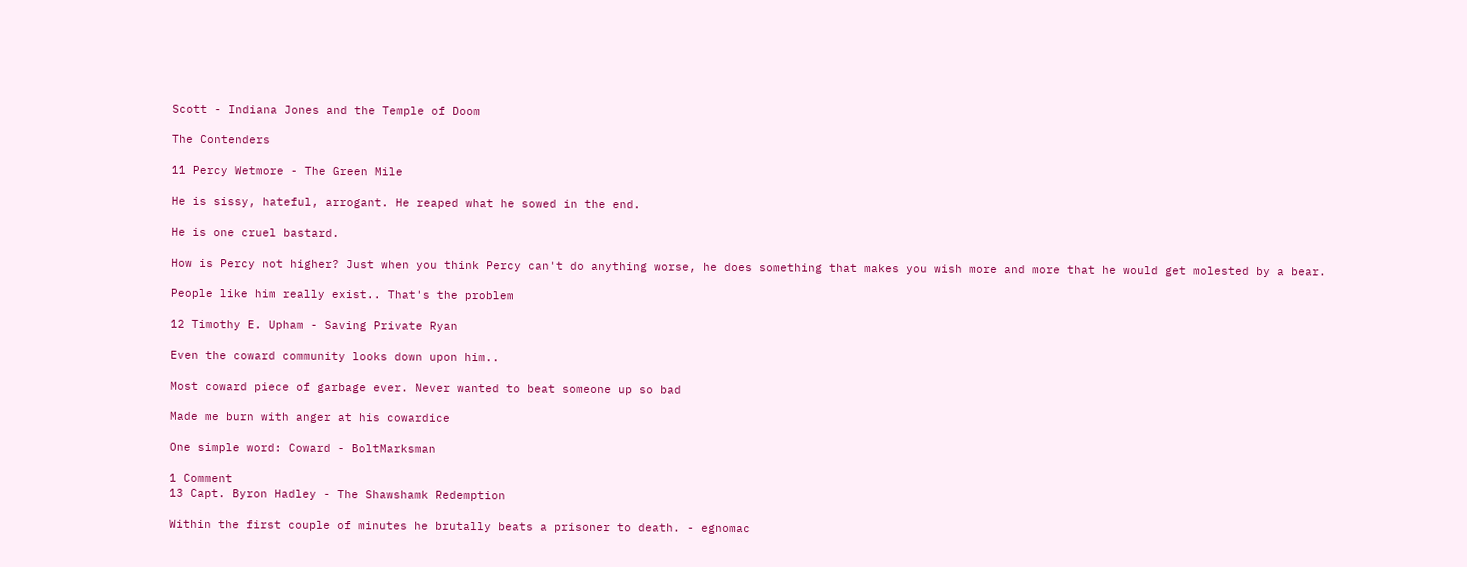Scott - Indiana Jones and the Temple of Doom

The Contenders

11 Percy Wetmore - The Green Mile

He is sissy, hateful, arrogant. He reaped what he sowed in the end.

He is one cruel bastard.

How is Percy not higher? Just when you think Percy can't do anything worse, he does something that makes you wish more and more that he would get molested by a bear.

People like him really exist.. That's the problem

12 Timothy E. Upham - Saving Private Ryan

Even the coward community looks down upon him..

Most coward piece of garbage ever. Never wanted to beat someone up so bad

Made me burn with anger at his cowardice

One simple word: Coward - BoltMarksman

1 Comment
13 Capt. Byron Hadley - The Shawshamk Redemption

Within the first couple of minutes he brutally beats a prisoner to death. - egnomac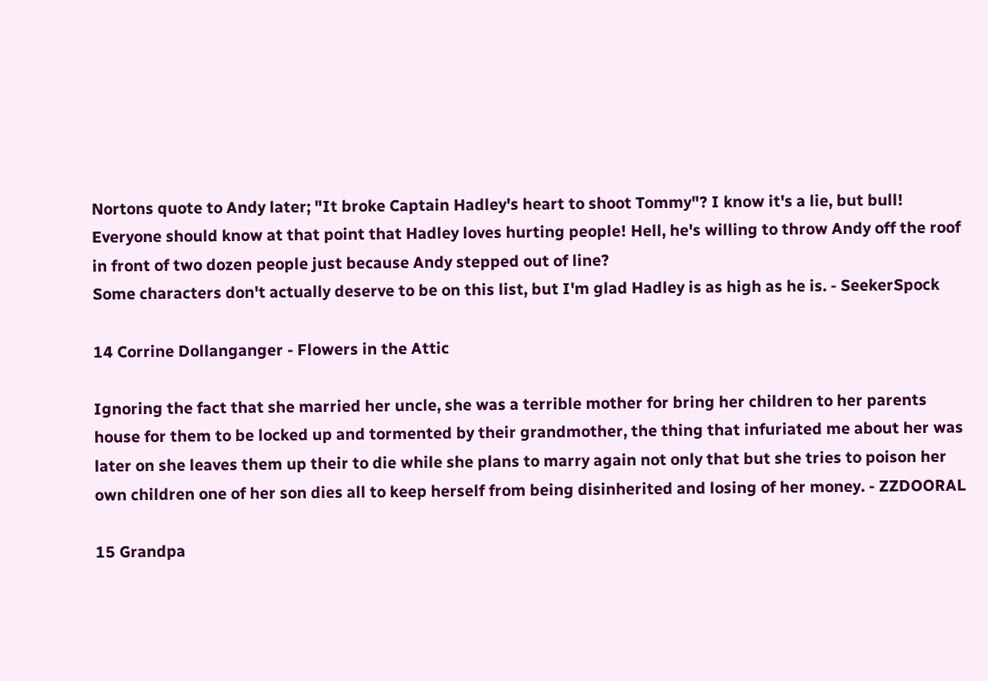Nortons quote to Andy later; "It broke Captain Hadley's heart to shoot Tommy"? I know it's a lie, but bull! Everyone should know at that point that Hadley loves hurting people! Hell, he's willing to throw Andy off the roof in front of two dozen people just because Andy stepped out of line?
Some characters don't actually deserve to be on this list, but I'm glad Hadley is as high as he is. - SeekerSpock

14 Corrine Dollanganger - Flowers in the Attic

Ignoring the fact that she married her uncle, she was a terrible mother for bring her children to her parents house for them to be locked up and tormented by their grandmother, the thing that infuriated me about her was later on she leaves them up their to die while she plans to marry again not only that but she tries to poison her own children one of her son dies all to keep herself from being disinherited and losing of her money. - ZZDOORAL

15 Grandpa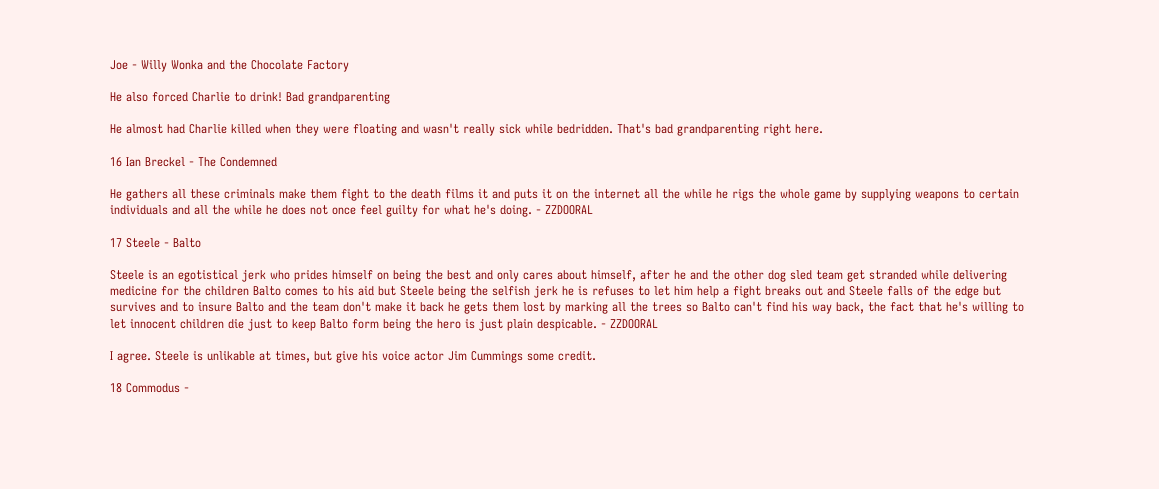Joe - Willy Wonka and the Chocolate Factory

He also forced Charlie to drink! Bad grandparenting

He almost had Charlie killed when they were floating and wasn't really sick while bedridden. That's bad grandparenting right here.

16 Ian Breckel - The Condemned

He gathers all these criminals make them fight to the death films it and puts it on the internet all the while he rigs the whole game by supplying weapons to certain individuals and all the while he does not once feel guilty for what he's doing. - ZZDOORAL

17 Steele - Balto

Steele is an egotistical jerk who prides himself on being the best and only cares about himself, after he and the other dog sled team get stranded while delivering medicine for the children Balto comes to his aid but Steele being the selfish jerk he is refuses to let him help a fight breaks out and Steele falls of the edge but survives and to insure Balto and the team don't make it back he gets them lost by marking all the trees so Balto can't find his way back, the fact that he's willing to let innocent children die just to keep Balto form being the hero is just plain despicable. - ZZDOORAL

I agree. Steele is unlikable at times, but give his voice actor Jim Cummings some credit.

18 Commodus -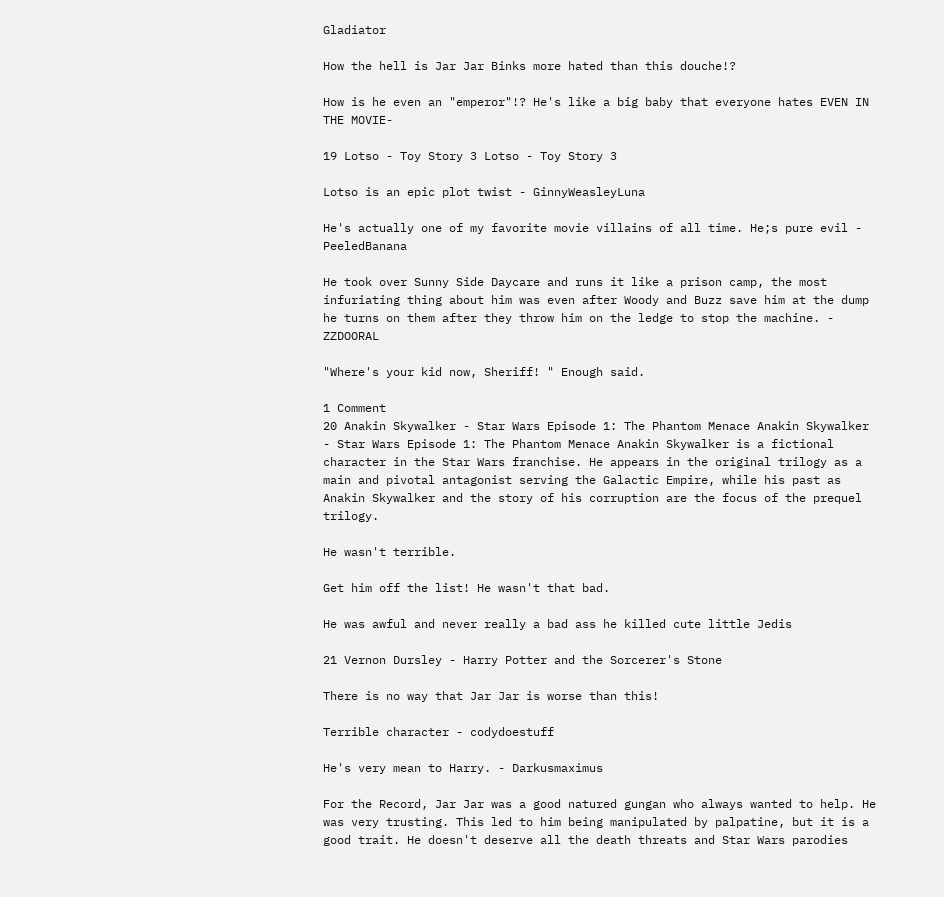Gladiator

How the hell is Jar Jar Binks more hated than this douche!?

How is he even an "emperor"!? He's like a big baby that everyone hates EVEN IN THE MOVIE-

19 Lotso - Toy Story 3 Lotso - Toy Story 3

Lotso is an epic plot twist - GinnyWeasleyLuna

He's actually one of my favorite movie villains of all time. He;s pure evil - PeeledBanana

He took over Sunny Side Daycare and runs it like a prison camp, the most infuriating thing about him was even after Woody and Buzz save him at the dump he turns on them after they throw him on the ledge to stop the machine. - ZZDOORAL

"Where's your kid now, Sheriff! " Enough said.

1 Comment
20 Anakin Skywalker - Star Wars Episode 1: The Phantom Menace Anakin Skywalker - Star Wars Episode 1: The Phantom Menace Anakin Skywalker is a fictional character in the Star Wars franchise. He appears in the original trilogy as a main and pivotal antagonist serving the Galactic Empire, while his past as Anakin Skywalker and the story of his corruption are the focus of the prequel trilogy.

He wasn't terrible.

Get him off the list! He wasn't that bad.

He was awful and never really a bad ass he killed cute little Jedis

21 Vernon Dursley - Harry Potter and the Sorcerer's Stone

There is no way that Jar Jar is worse than this!

Terrible character - codydoestuff

He's very mean to Harry. - Darkusmaximus

For the Record, Jar Jar was a good natured gungan who always wanted to help. He was very trusting. This led to him being manipulated by palpatine, but it is a good trait. He doesn't deserve all the death threats and Star Wars parodies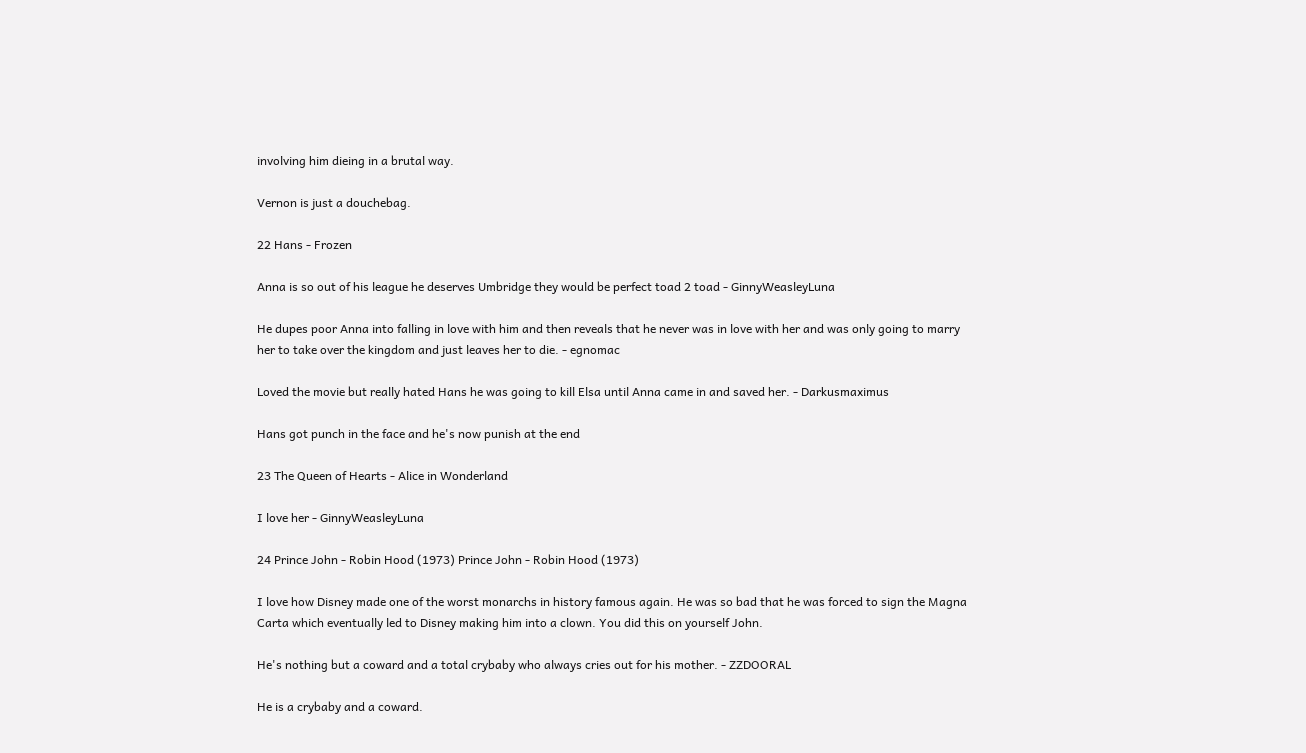involving him dieing in a brutal way.

Vernon is just a douchebag.

22 Hans - Frozen

Anna is so out of his league he deserves Umbridge they would be perfect toad 2 toad - GinnyWeasleyLuna

He dupes poor Anna into falling in love with him and then reveals that he never was in love with her and was only going to marry her to take over the kingdom and just leaves her to die. - egnomac

Loved the movie but really hated Hans he was going to kill Elsa until Anna came in and saved her. - Darkusmaximus

Hans got punch in the face and he's now punish at the end

23 The Queen of Hearts - Alice in Wonderland

I love her - GinnyWeasleyLuna

24 Prince John - Robin Hood (1973) Prince John - Robin Hood (1973)

I love how Disney made one of the worst monarchs in history famous again. He was so bad that he was forced to sign the Magna Carta which eventually led to Disney making him into a clown. You did this on yourself John.

He's nothing but a coward and a total crybaby who always cries out for his mother. - ZZDOORAL

He is a crybaby and a coward.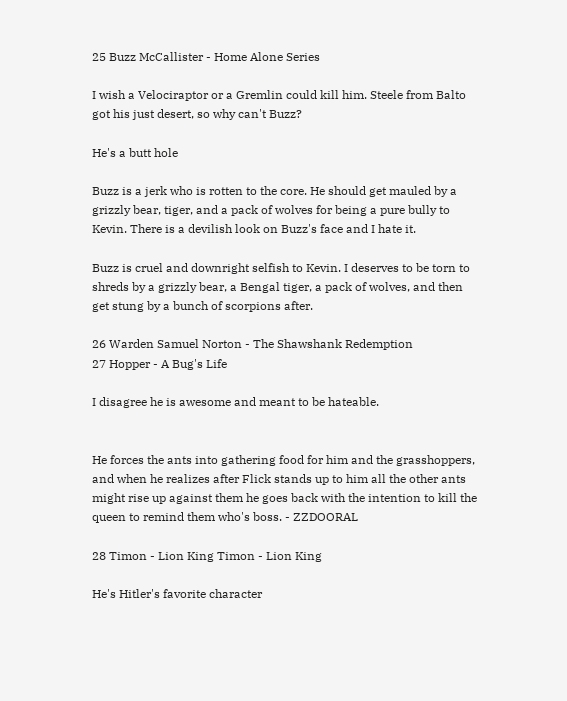25 Buzz McCallister - Home Alone Series

I wish a Velociraptor or a Gremlin could kill him. Steele from Balto got his just desert, so why can't Buzz?

He's a butt hole

Buzz is a jerk who is rotten to the core. He should get mauled by a grizzly bear, tiger, and a pack of wolves for being a pure bully to Kevin. There is a devilish look on Buzz's face and I hate it.

Buzz is cruel and downright selfish to Kevin. I deserves to be torn to shreds by a grizzly bear, a Bengal tiger, a pack of wolves, and then get stung by a bunch of scorpions after.

26 Warden Samuel Norton - The Shawshank Redemption
27 Hopper - A Bug's Life

I disagree he is awesome and meant to be hateable.


He forces the ants into gathering food for him and the grasshoppers, and when he realizes after Flick stands up to him all the other ants might rise up against them he goes back with the intention to kill the queen to remind them who's boss. - ZZDOORAL

28 Timon - Lion King Timon - Lion King

He's Hitler's favorite character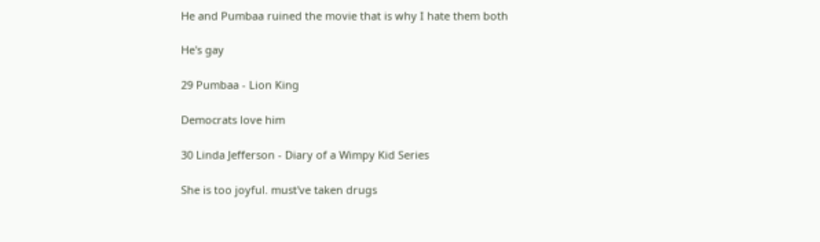He and Pumbaa ruined the movie that is why I hate them both

He's gay

29 Pumbaa - Lion King

Democrats love him

30 Linda Jefferson - Diary of a Wimpy Kid Series

She is too joyful. must've taken drugs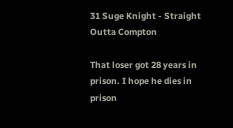31 Suge Knight - Straight Outta Compton

That loser got 28 years in prison. I hope he dies in prison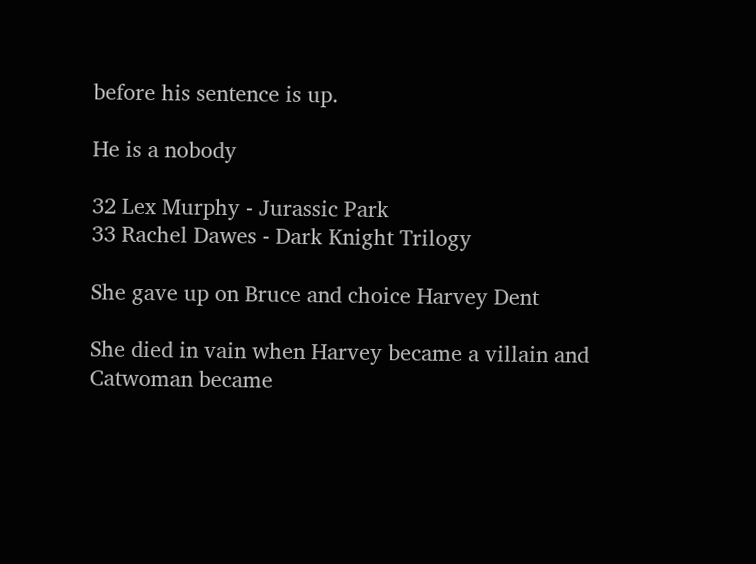before his sentence is up.

He is a nobody

32 Lex Murphy - Jurassic Park
33 Rachel Dawes - Dark Knight Trilogy

She gave up on Bruce and choice Harvey Dent

She died in vain when Harvey became a villain and Catwoman became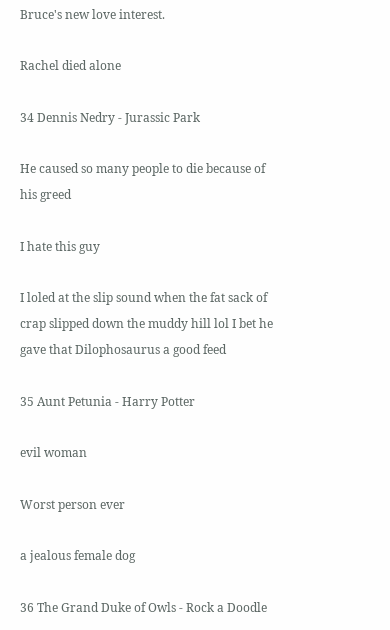Bruce's new love interest.

Rachel died alone

34 Dennis Nedry - Jurassic Park

He caused so many people to die because of his greed

I hate this guy

I loled at the slip sound when the fat sack of crap slipped down the muddy hill lol I bet he gave that Dilophosaurus a good feed

35 Aunt Petunia - Harry Potter

evil woman

Worst person ever

a jealous female dog

36 The Grand Duke of Owls - Rock a Doodle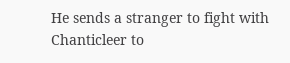He sends a stranger to fight with Chanticleer to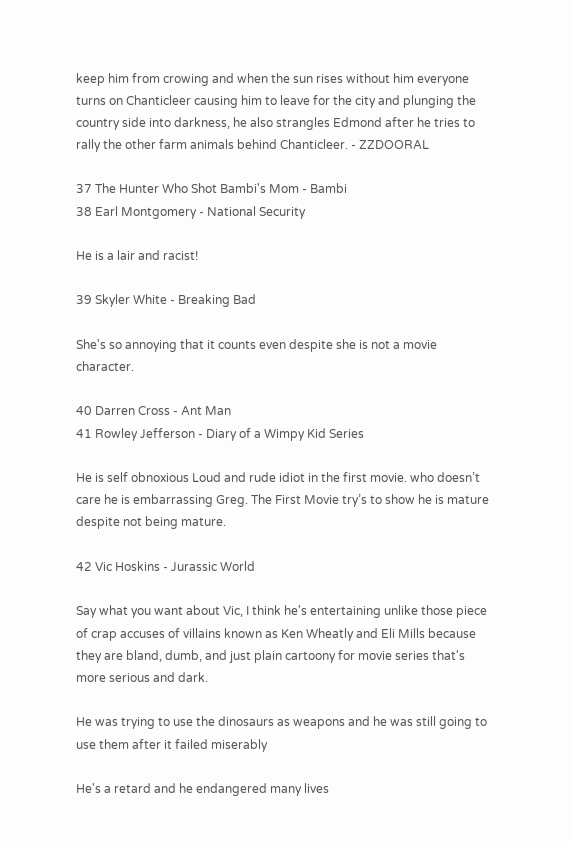keep him from crowing and when the sun rises without him everyone turns on Chanticleer causing him to leave for the city and plunging the country side into darkness, he also strangles Edmond after he tries to rally the other farm animals behind Chanticleer. - ZZDOORAL

37 The Hunter Who Shot Bambi's Mom - Bambi
38 Earl Montgomery - National Security

He is a lair and racist!

39 Skyler White - Breaking Bad

She's so annoying that it counts even despite she is not a movie character.

40 Darren Cross - Ant Man
41 Rowley Jefferson - Diary of a Wimpy Kid Series

He is self obnoxious Loud and rude idiot in the first movie. who doesn’t care he is embarrassing Greg. The First Movie try’s to show he is mature despite not being mature.

42 Vic Hoskins - Jurassic World

Say what you want about Vic, I think he's entertaining unlike those piece of crap accuses of villains known as Ken Wheatly and Eli Mills because they are bland, dumb, and just plain cartoony for movie series that's more serious and dark.

He was trying to use the dinosaurs as weapons and he was still going to use them after it failed miserably

He's a retard and he endangered many lives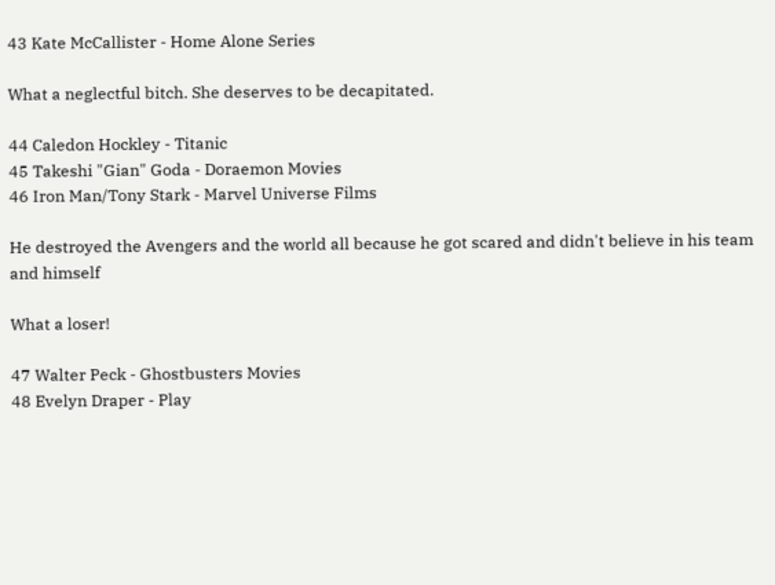43 Kate McCallister - Home Alone Series

What a neglectful bitch. She deserves to be decapitated.

44 Caledon Hockley - Titanic
45 Takeshi "Gian" Goda - Doraemon Movies
46 Iron Man/Tony Stark - Marvel Universe Films

He destroyed the Avengers and the world all because he got scared and didn't believe in his team and himself

What a loser!

47 Walter Peck - Ghostbusters Movies
48 Evelyn Draper - Play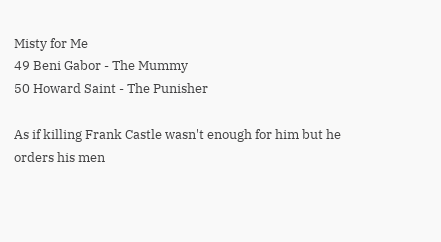Misty for Me
49 Beni Gabor - The Mummy
50 Howard Saint - The Punisher

As if killing Frank Castle wasn't enough for him but he orders his men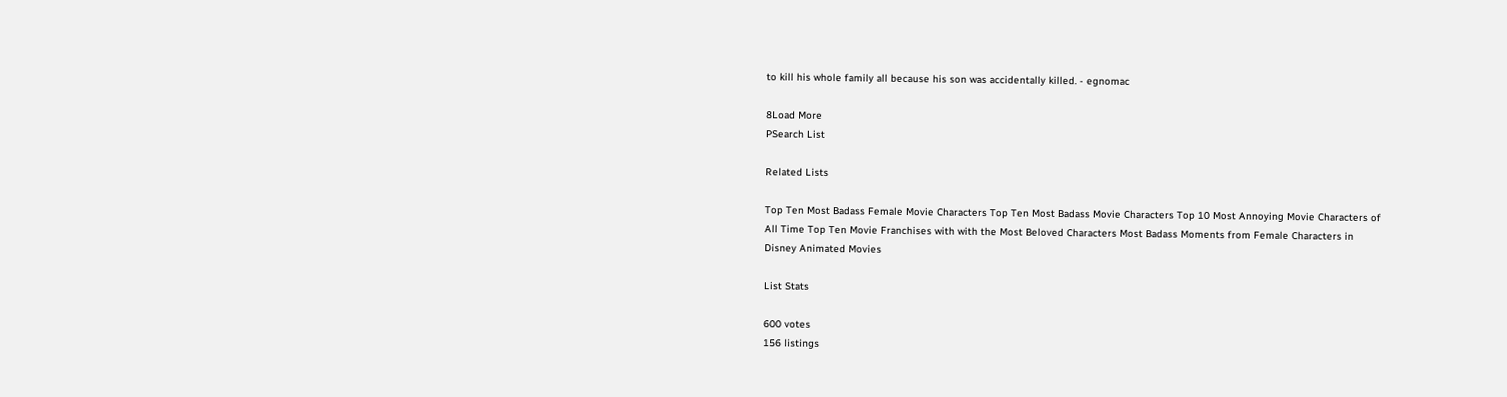to kill his whole family all because his son was accidentally killed. - egnomac

8Load More
PSearch List

Related Lists

Top Ten Most Badass Female Movie Characters Top Ten Most Badass Movie Characters Top 10 Most Annoying Movie Characters of All Time Top Ten Movie Franchises with with the Most Beloved Characters Most Badass Moments from Female Characters in Disney Animated Movies

List Stats

600 votes
156 listings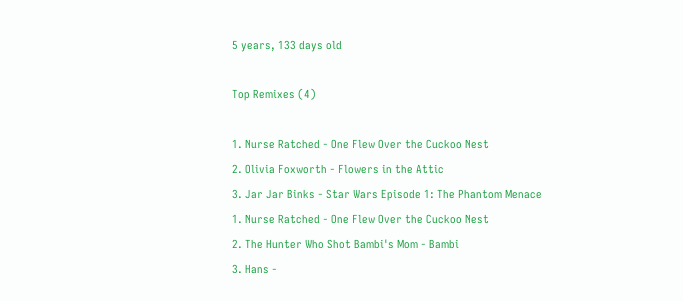5 years, 133 days old

Top Remixes (4)

1. Nurse Ratched - One Flew Over the Cuckoo Nest
2. Olivia Foxworth - Flowers in the Attic
3. Jar Jar Binks - Star Wars Episode 1: The Phantom Menace
1. Nurse Ratched - One Flew Over the Cuckoo Nest
2. The Hunter Who Shot Bambi's Mom - Bambi
3. Hans -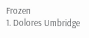Frozen
1. Dolores Umbridge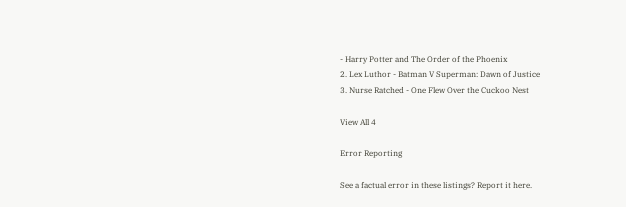- Harry Potter and The Order of the Phoenix
2. Lex Luthor - Batman V Superman: Dawn of Justice
3. Nurse Ratched - One Flew Over the Cuckoo Nest

View All 4

Error Reporting

See a factual error in these listings? Report it here.